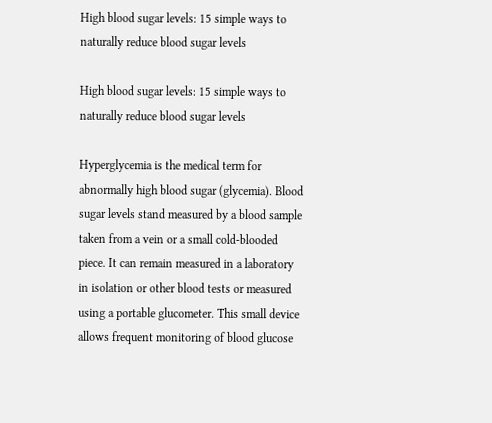High blood sugar levels: 15 simple ways to naturally reduce blood sugar levels

High blood sugar levels: 15 simple ways to naturally reduce blood sugar levels

Hyperglycemia is the medical term for abnormally high blood sugar (glycemia). Blood sugar levels stand measured by a blood sample taken from a vein or a small cold-blooded piece. It can remain measured in a laboratory in isolation or other blood tests or measured using a portable glucometer. This small device allows frequent monitoring of blood glucose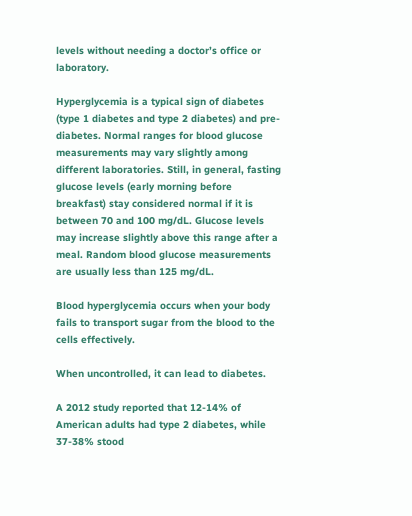levels without needing a doctor’s office or laboratory.

Hyperglycemia is a typical sign of diabetes (type 1 diabetes and type 2 diabetes) and pre-diabetes. Normal ranges for blood glucose measurements may vary slightly among different laboratories. Still, in general, fasting glucose levels (early morning before breakfast) stay considered normal if it is between 70 and 100 mg/dL. Glucose levels may increase slightly above this range after a meal. Random blood glucose measurements are usually less than 125 mg/dL.

Blood hyperglycemia occurs when your body fails to transport sugar from the blood to the cells effectively.

When uncontrolled, it can lead to diabetes.

A 2012 study reported that 12-14% of American adults had type 2 diabetes, while 37-38% stood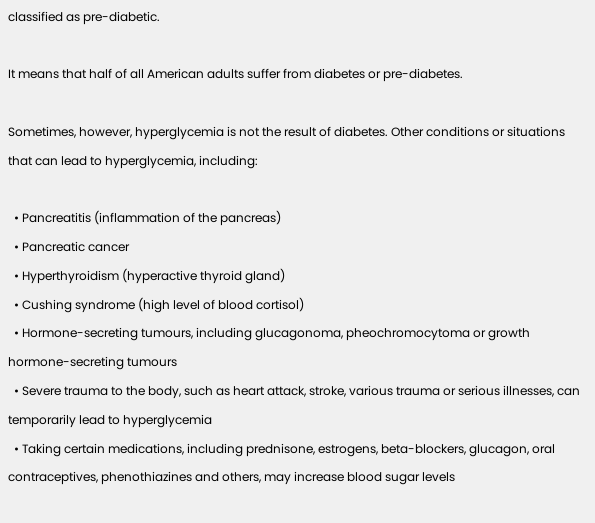classified as pre-diabetic.

It means that half of all American adults suffer from diabetes or pre-diabetes.

Sometimes, however, hyperglycemia is not the result of diabetes. Other conditions or situations that can lead to hyperglycemia, including:

  • Pancreatitis (inflammation of the pancreas)
  • Pancreatic cancer
  • Hyperthyroidism (hyperactive thyroid gland)
  • Cushing syndrome (high level of blood cortisol)
  • Hormone-secreting tumours, including glucagonoma, pheochromocytoma or growth hormone-secreting tumours
  • Severe trauma to the body, such as heart attack, stroke, various trauma or serious illnesses, can temporarily lead to hyperglycemia
  • Taking certain medications, including prednisone, estrogens, beta-blockers, glucagon, oral contraceptives, phenothiazines and others, may increase blood sugar levels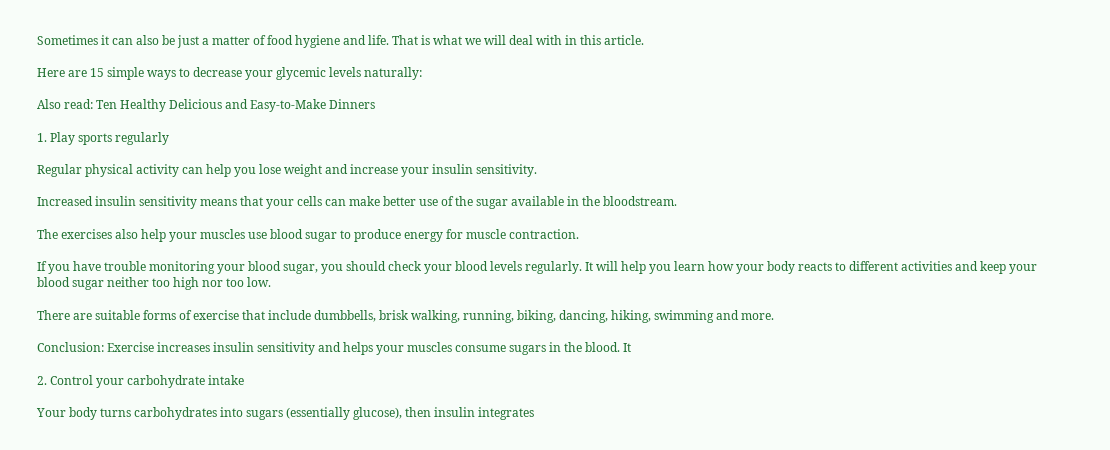Sometimes it can also be just a matter of food hygiene and life. That is what we will deal with in this article.

Here are 15 simple ways to decrease your glycemic levels naturally:

Also read: Ten Healthy Delicious and Easy-to-Make Dinners

1. Play sports regularly

Regular physical activity can help you lose weight and increase your insulin sensitivity.

Increased insulin sensitivity means that your cells can make better use of the sugar available in the bloodstream.

The exercises also help your muscles use blood sugar to produce energy for muscle contraction.

If you have trouble monitoring your blood sugar, you should check your blood levels regularly. It will help you learn how your body reacts to different activities and keep your blood sugar neither too high nor too low.

There are suitable forms of exercise that include dumbbells, brisk walking, running, biking, dancing, hiking, swimming and more.

Conclusion: Exercise increases insulin sensitivity and helps your muscles consume sugars in the blood. It

2. Control your carbohydrate intake

Your body turns carbohydrates into sugars (essentially glucose), then insulin integrates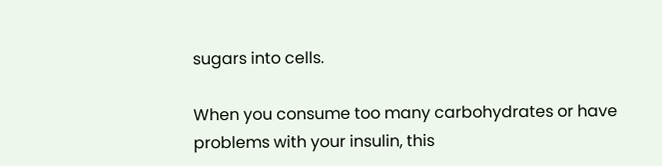sugars into cells.

When you consume too many carbohydrates or have problems with your insulin, this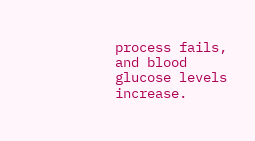process fails, and blood glucose levels increase.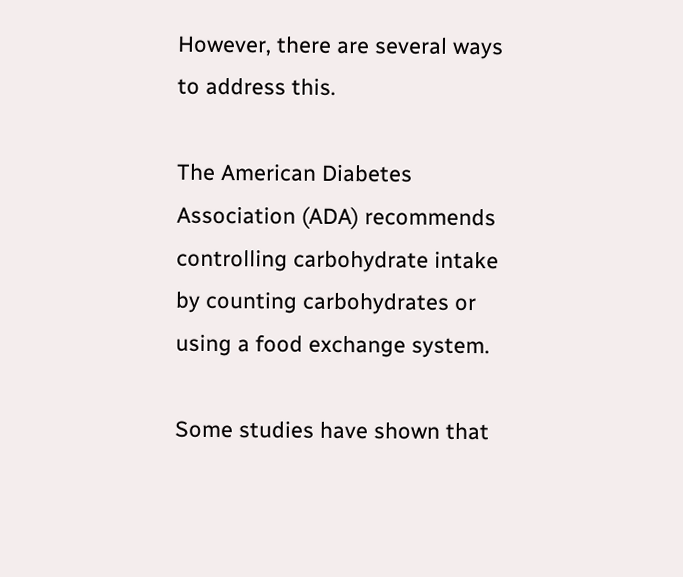However, there are several ways to address this.

The American Diabetes Association (ADA) recommends controlling carbohydrate intake by counting carbohydrates or using a food exchange system.

Some studies have shown that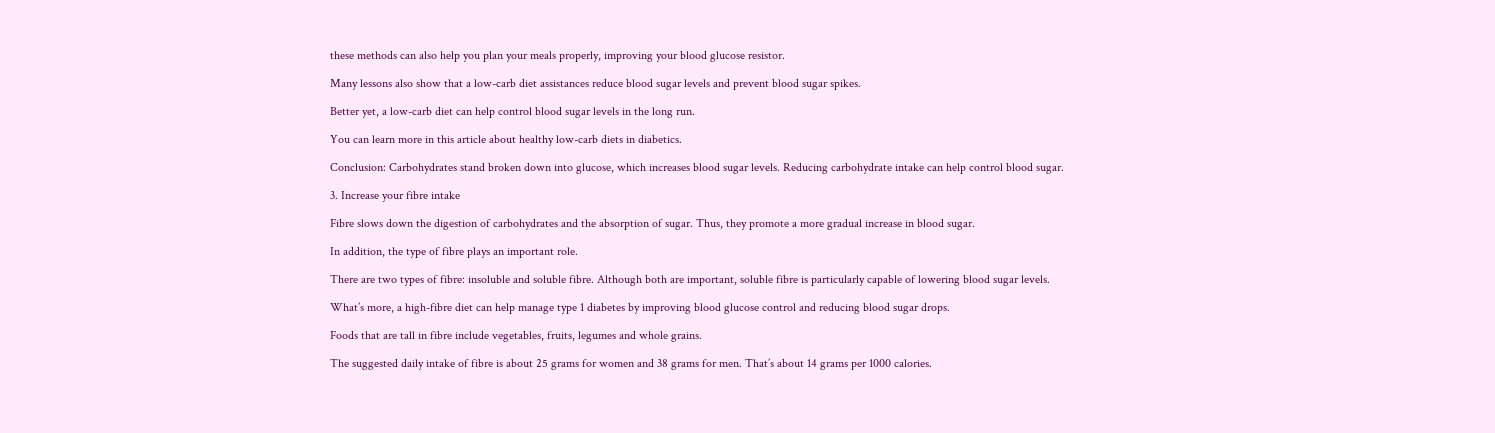these methods can also help you plan your meals properly, improving your blood glucose resistor.

Many lessons also show that a low-carb diet assistances reduce blood sugar levels and prevent blood sugar spikes.

Better yet, a low-carb diet can help control blood sugar levels in the long run.

You can learn more in this article about healthy low-carb diets in diabetics.

Conclusion: Carbohydrates stand broken down into glucose, which increases blood sugar levels. Reducing carbohydrate intake can help control blood sugar.

3. Increase your fibre intake

Fibre slows down the digestion of carbohydrates and the absorption of sugar. Thus, they promote a more gradual increase in blood sugar.

In addition, the type of fibre plays an important role.

There are two types of fibre: insoluble and soluble fibre. Although both are important, soluble fibre is particularly capable of lowering blood sugar levels.

What’s more, a high-fibre diet can help manage type 1 diabetes by improving blood glucose control and reducing blood sugar drops.

Foods that are tall in fibre include vegetables, fruits, legumes and whole grains.

The suggested daily intake of fibre is about 25 grams for women and 38 grams for men. That’s about 14 grams per 1000 calories.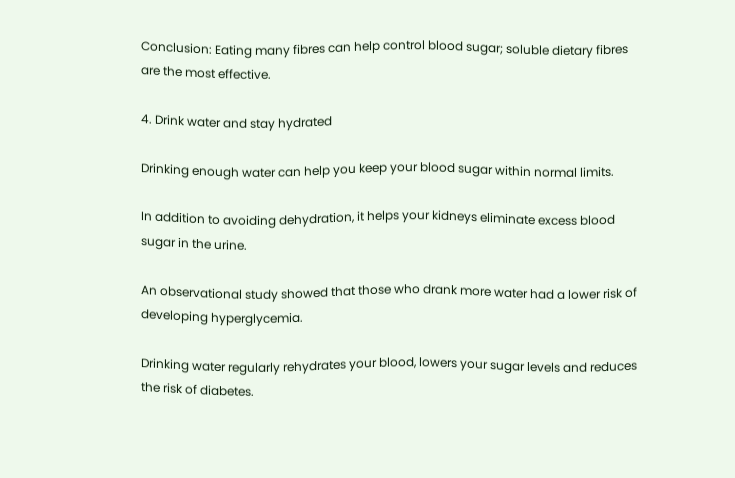Conclusion: Eating many fibres can help control blood sugar; soluble dietary fibres are the most effective.

4. Drink water and stay hydrated

Drinking enough water can help you keep your blood sugar within normal limits.

In addition to avoiding dehydration, it helps your kidneys eliminate excess blood sugar in the urine.

An observational study showed that those who drank more water had a lower risk of developing hyperglycemia.

Drinking water regularly rehydrates your blood, lowers your sugar levels and reduces the risk of diabetes.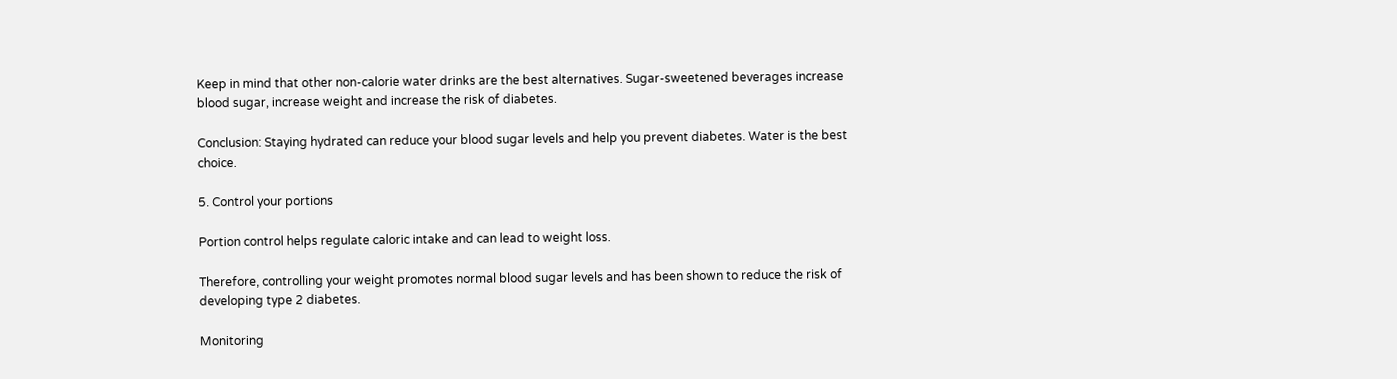Keep in mind that other non-calorie water drinks are the best alternatives. Sugar-sweetened beverages increase blood sugar, increase weight and increase the risk of diabetes.

Conclusion: Staying hydrated can reduce your blood sugar levels and help you prevent diabetes. Water is the best choice.

5. Control your portions

Portion control helps regulate caloric intake and can lead to weight loss.

Therefore, controlling your weight promotes normal blood sugar levels and has been shown to reduce the risk of developing type 2 diabetes.

Monitoring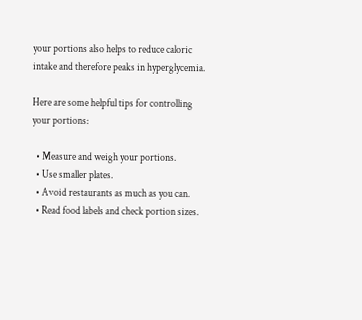your portions also helps to reduce caloric intake and therefore peaks in hyperglycemia.

Here are some helpful tips for controlling your portions:

  • Measure and weigh your portions.
  • Use smaller plates.
  • Avoid restaurants as much as you can.
  • Read food labels and check portion sizes.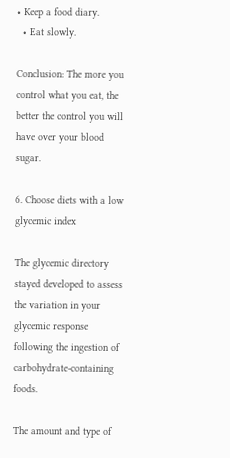• Keep a food diary.
  • Eat slowly.

Conclusion: The more you control what you eat, the better the control you will have over your blood sugar.

6. Choose diets with a low glycemic index

The glycemic directory stayed developed to assess the variation in your glycemic response following the ingestion of carbohydrate-containing foods.

The amount and type of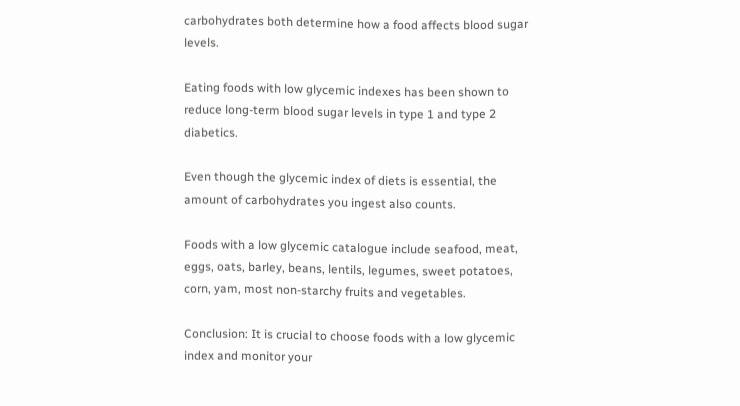carbohydrates both determine how a food affects blood sugar levels.

Eating foods with low glycemic indexes has been shown to reduce long-term blood sugar levels in type 1 and type 2 diabetics.

Even though the glycemic index of diets is essential, the amount of carbohydrates you ingest also counts.

Foods with a low glycemic catalogue include seafood, meat, eggs, oats, barley, beans, lentils, legumes, sweet potatoes, corn, yam, most non-starchy fruits and vegetables.

Conclusion: It is crucial to choose foods with a low glycemic index and monitor your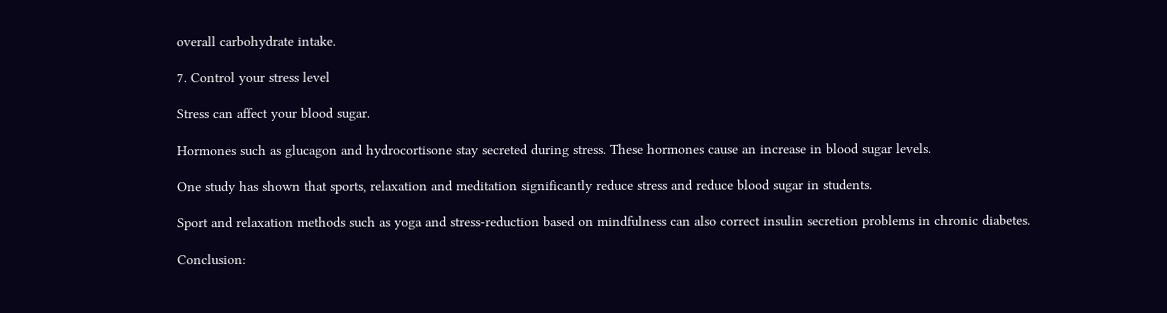overall carbohydrate intake.

7. Control your stress level

Stress can affect your blood sugar.

Hormones such as glucagon and hydrocortisone stay secreted during stress. These hormones cause an increase in blood sugar levels.

One study has shown that sports, relaxation and meditation significantly reduce stress and reduce blood sugar in students.

Sport and relaxation methods such as yoga and stress-reduction based on mindfulness can also correct insulin secretion problems in chronic diabetes.

Conclusion: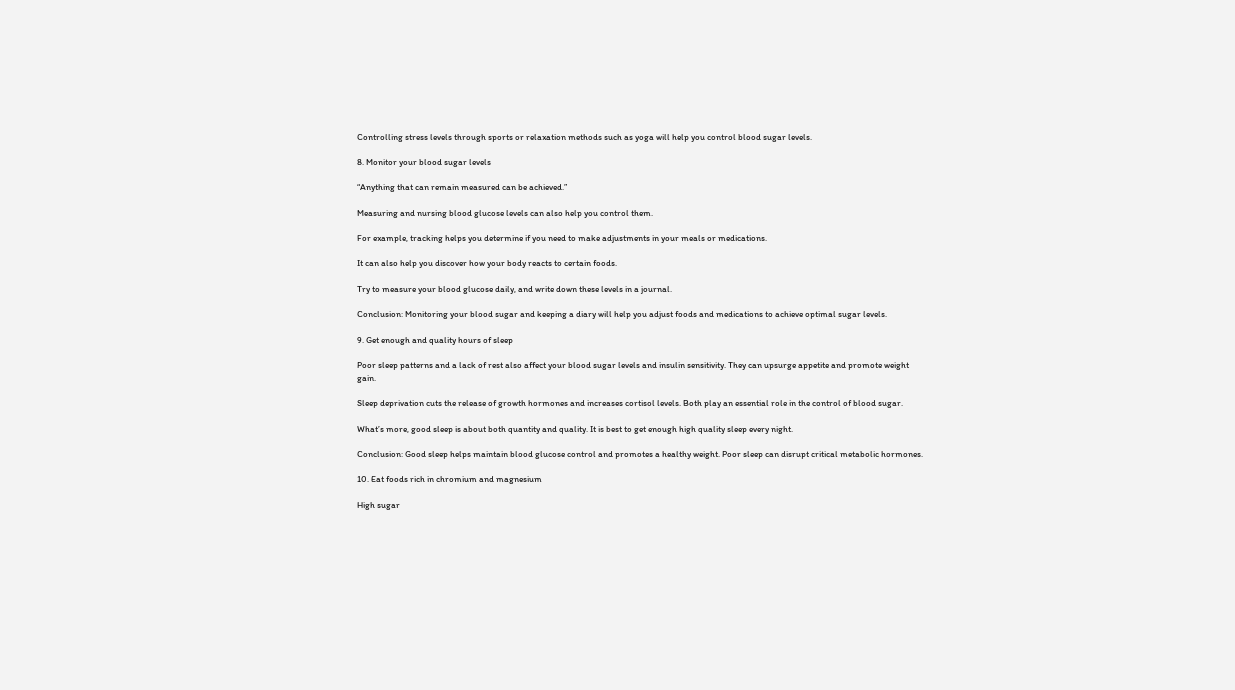Controlling stress levels through sports or relaxation methods such as yoga will help you control blood sugar levels.

8. Monitor your blood sugar levels

“Anything that can remain measured can be achieved.”

Measuring and nursing blood glucose levels can also help you control them.

For example, tracking helps you determine if you need to make adjustments in your meals or medications.

It can also help you discover how your body reacts to certain foods.

Try to measure your blood glucose daily, and write down these levels in a journal.

Conclusion: Monitoring your blood sugar and keeping a diary will help you adjust foods and medications to achieve optimal sugar levels.

9. Get enough and quality hours of sleep

Poor sleep patterns and a lack of rest also affect your blood sugar levels and insulin sensitivity. They can upsurge appetite and promote weight gain.

Sleep deprivation cuts the release of growth hormones and increases cortisol levels. Both play an essential role in the control of blood sugar.

What’s more, good sleep is about both quantity and quality. It is best to get enough high quality sleep every night.

Conclusion: Good sleep helps maintain blood glucose control and promotes a healthy weight. Poor sleep can disrupt critical metabolic hormones.

10. Eat foods rich in chromium and magnesium

High sugar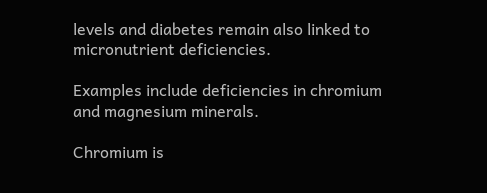levels and diabetes remain also linked to micronutrient deficiencies.

Examples include deficiencies in chromium and magnesium minerals.

Chromium is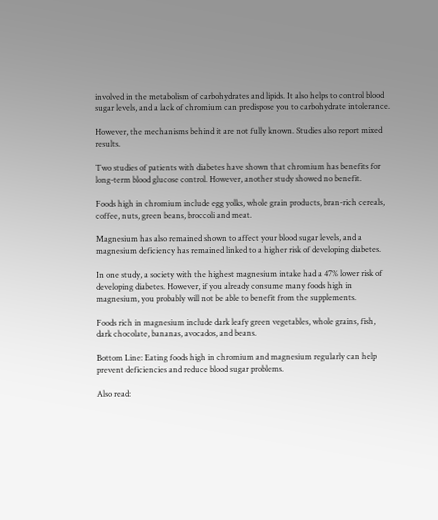involved in the metabolism of carbohydrates and lipids. It also helps to control blood sugar levels, and a lack of chromium can predispose you to carbohydrate intolerance.

However, the mechanisms behind it are not fully known. Studies also report mixed results.

Two studies of patients with diabetes have shown that chromium has benefits for long-term blood glucose control. However, another study showed no benefit.

Foods high in chromium include egg yolks, whole grain products, bran-rich cereals, coffee, nuts, green beans, broccoli and meat.

Magnesium has also remained shown to affect your blood sugar levels, and a magnesium deficiency has remained linked to a higher risk of developing diabetes.

In one study, a society with the highest magnesium intake had a 47% lower risk of developing diabetes. However, if you already consume many foods high in magnesium, you probably will not be able to benefit from the supplements.

Foods rich in magnesium include dark leafy green vegetables, whole grains, fish, dark chocolate, bananas, avocados, and beans.

Bottom Line: Eating foods high in chromium and magnesium regularly can help prevent deficiencies and reduce blood sugar problems.

Also read: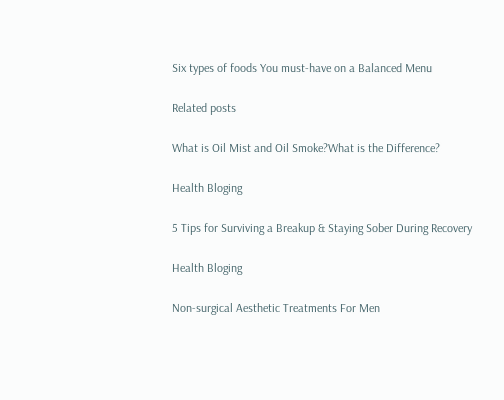Six types of foods You must-have on a Balanced Menu

Related posts

What is Oil Mist and Oil Smoke?What is the Difference?

Health Bloging

5 Tips for Surviving a Breakup & Staying Sober During Recovery

Health Bloging

Non-surgical Aesthetic Treatments For Men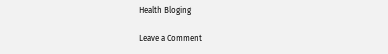Health Bloging

Leave a Comment